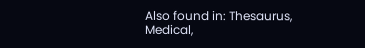Also found in: Thesaurus, Medical,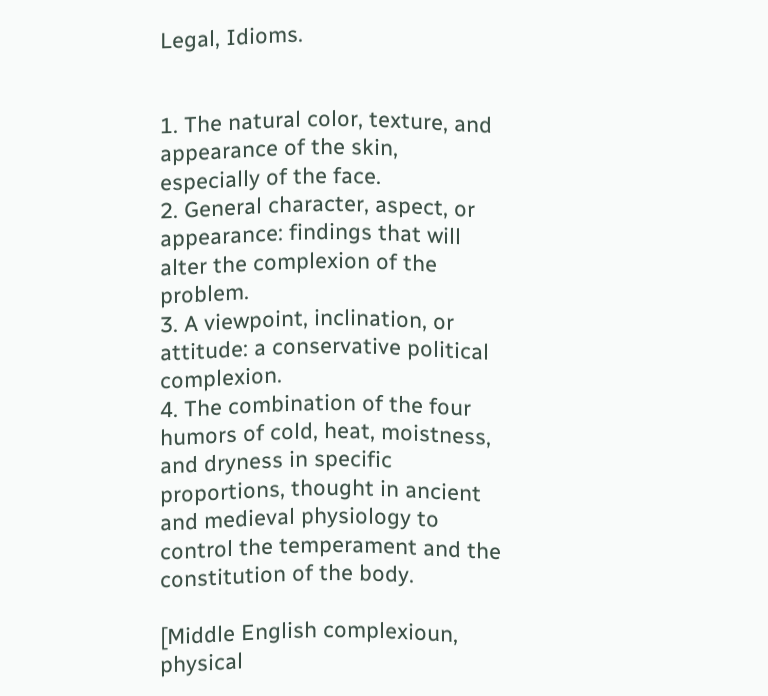Legal, Idioms.


1. The natural color, texture, and appearance of the skin, especially of the face.
2. General character, aspect, or appearance: findings that will alter the complexion of the problem.
3. A viewpoint, inclination, or attitude: a conservative political complexion.
4. The combination of the four humors of cold, heat, moistness, and dryness in specific proportions, thought in ancient and medieval physiology to control the temperament and the constitution of the body.

[Middle English complexioun, physical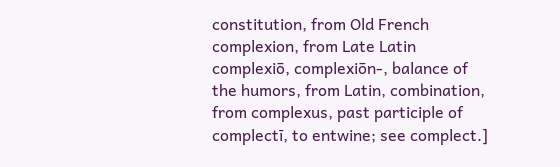constitution, from Old French complexion, from Late Latin complexiō, complexiōn-, balance of the humors, from Latin, combination, from complexus, past participle of complectī, to entwine; see complect.]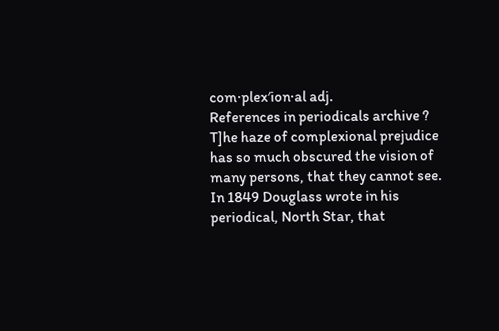com·plex′ion·al adj.
References in periodicals archive ?
T]he haze of complexional prejudice has so much obscured the vision of many persons, that they cannot see.
In 1849 Douglass wrote in his periodical, North Star, that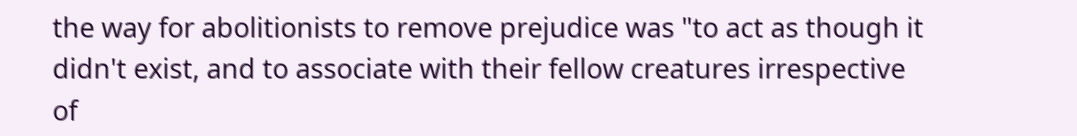the way for abolitionists to remove prejudice was "to act as though it didn't exist, and to associate with their fellow creatures irrespective of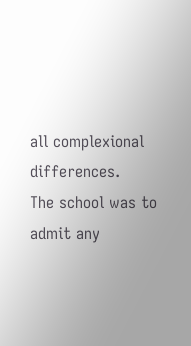all complexional differences.
The school was to admit any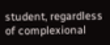student, regardless of complexional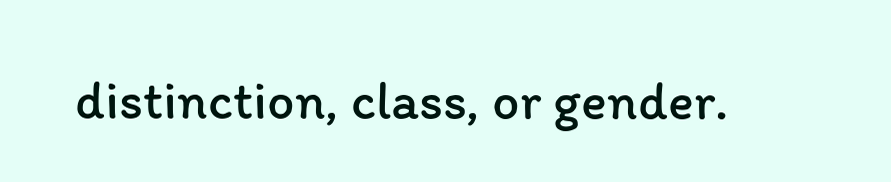distinction, class, or gender.